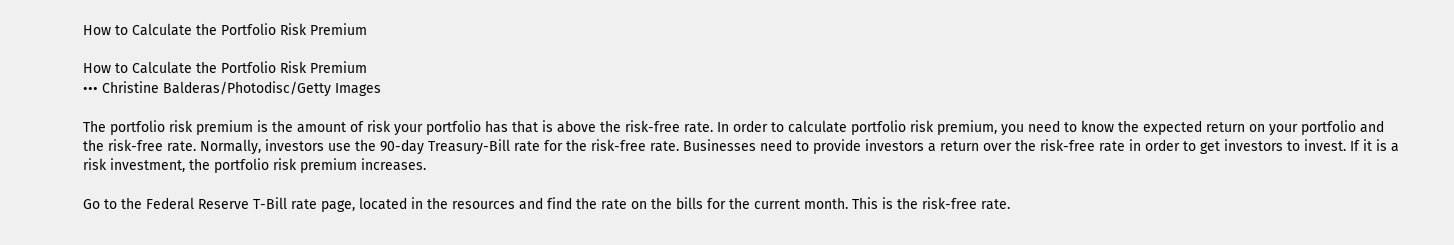How to Calculate the Portfolio Risk Premium

How to Calculate the Portfolio Risk Premium
••• Christine Balderas/Photodisc/Getty Images

The portfolio risk premium is the amount of risk your portfolio has that is above the risk-free rate. In order to calculate portfolio risk premium, you need to know the expected return on your portfolio and the risk-free rate. Normally, investors use the 90-day Treasury-Bill rate for the risk-free rate. Businesses need to provide investors a return over the risk-free rate in order to get investors to invest. If it is a risk investment, the portfolio risk premium increases.

Go to the Federal Reserve T-Bill rate page, located in the resources and find the rate on the bills for the current month. This is the risk-free rate.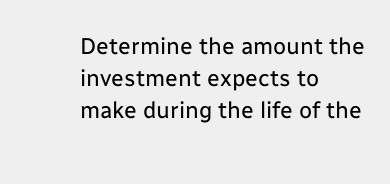Determine the amount the investment expects to make during the life of the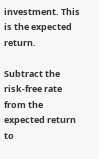investment. This is the expected return.

Subtract the risk-free rate from the expected return to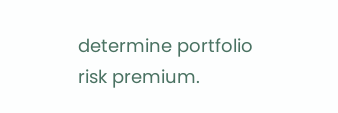determine portfolio risk premium.